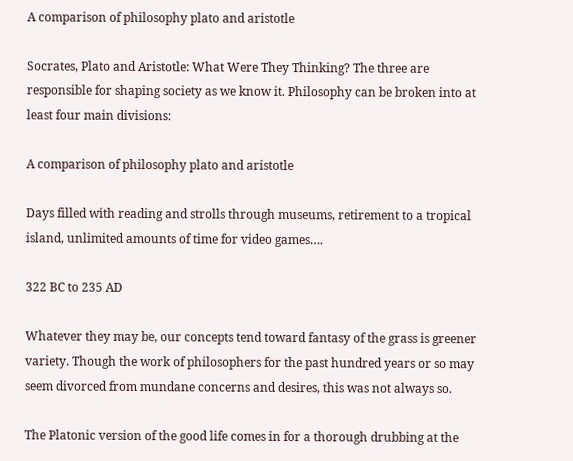A comparison of philosophy plato and aristotle

Socrates, Plato and Aristotle: What Were They Thinking? The three are responsible for shaping society as we know it. Philosophy can be broken into at least four main divisions:

A comparison of philosophy plato and aristotle

Days filled with reading and strolls through museums, retirement to a tropical island, unlimited amounts of time for video games….

322 BC to 235 AD

Whatever they may be, our concepts tend toward fantasy of the grass is greener variety. Though the work of philosophers for the past hundred years or so may seem divorced from mundane concerns and desires, this was not always so.

The Platonic version of the good life comes in for a thorough drubbing at the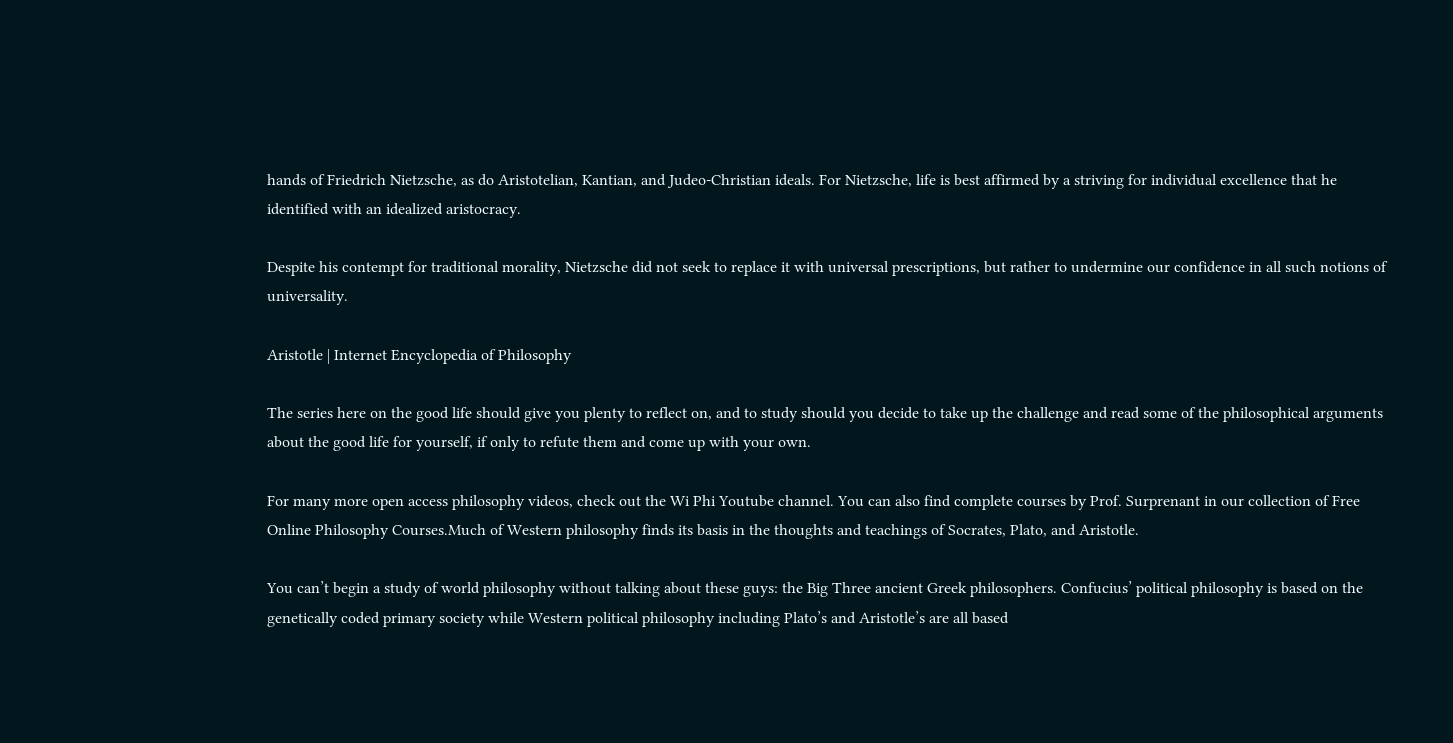hands of Friedrich Nietzsche, as do Aristotelian, Kantian, and Judeo-Christian ideals. For Nietzsche, life is best affirmed by a striving for individual excellence that he identified with an idealized aristocracy.

Despite his contempt for traditional morality, Nietzsche did not seek to replace it with universal prescriptions, but rather to undermine our confidence in all such notions of universality.

Aristotle | Internet Encyclopedia of Philosophy

The series here on the good life should give you plenty to reflect on, and to study should you decide to take up the challenge and read some of the philosophical arguments about the good life for yourself, if only to refute them and come up with your own.

For many more open access philosophy videos, check out the Wi Phi Youtube channel. You can also find complete courses by Prof. Surprenant in our collection of Free Online Philosophy Courses.Much of Western philosophy finds its basis in the thoughts and teachings of Socrates, Plato, and Aristotle.

You can’t begin a study of world philosophy without talking about these guys: the Big Three ancient Greek philosophers. Confucius’ political philosophy is based on the genetically coded primary society while Western political philosophy including Plato’s and Aristotle’s are all based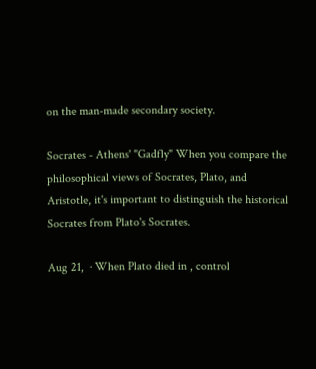on the man-made secondary society.

Socrates - Athens' "Gadfly" When you compare the philosophical views of Socrates, Plato, and Aristotle, it's important to distinguish the historical Socrates from Plato's Socrates.

Aug 21,  · When Plato died in , control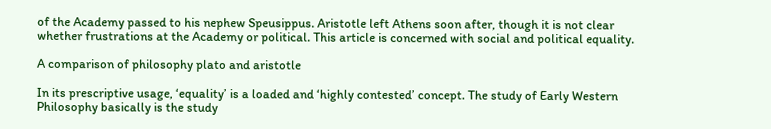of the Academy passed to his nephew Speusippus. Aristotle left Athens soon after, though it is not clear whether frustrations at the Academy or political. This article is concerned with social and political equality.

A comparison of philosophy plato and aristotle

In its prescriptive usage, ‘equality’ is a loaded and ‘highly contested’ concept. The study of Early Western Philosophy basically is the study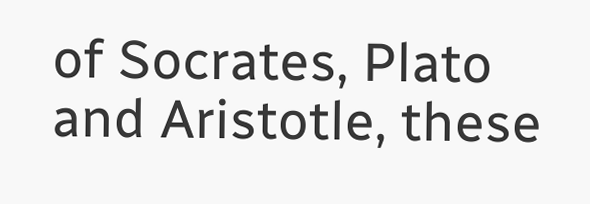of Socrates, Plato and Aristotle, these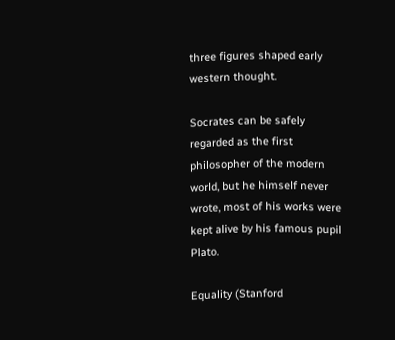three figures shaped early western thought.

Socrates can be safely regarded as the first philosopher of the modern world, but he himself never wrote, most of his works were kept alive by his famous pupil Plato.

Equality (Stanford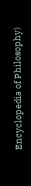Encyclopedia of Philosophy)